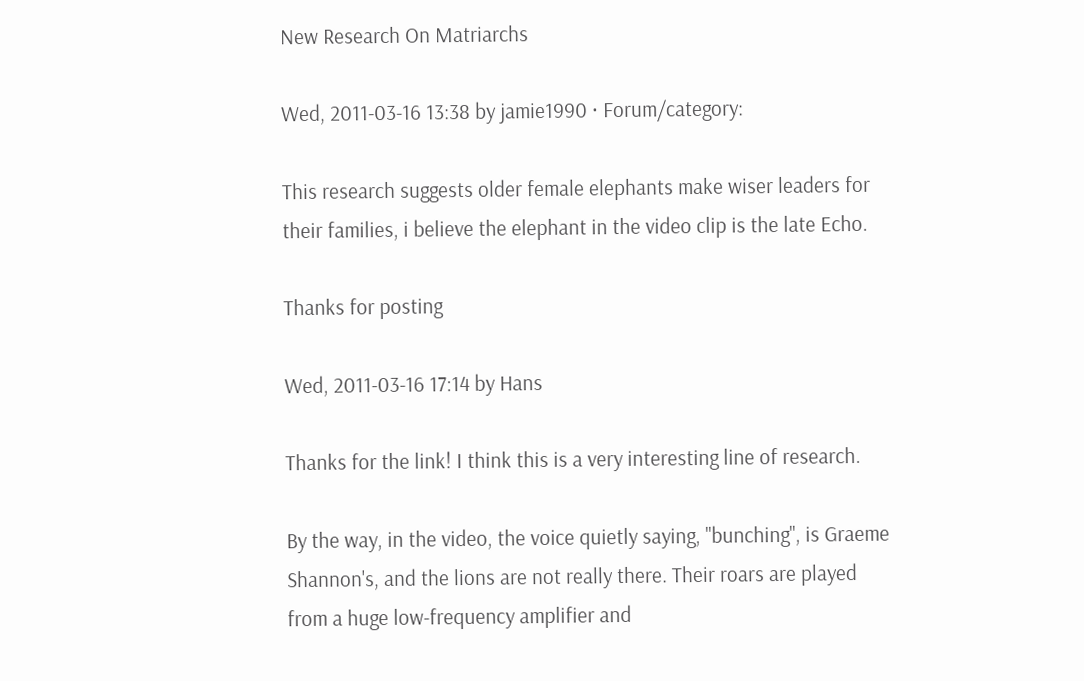New Research On Matriarchs

Wed, 2011-03-16 13:38 by jamie1990 · Forum/category:

This research suggests older female elephants make wiser leaders for their families, i believe the elephant in the video clip is the late Echo.

Thanks for posting

Wed, 2011-03-16 17:14 by Hans

Thanks for the link! I think this is a very interesting line of research.

By the way, in the video, the voice quietly saying, "bunching", is Graeme Shannon's, and the lions are not really there. Their roars are played from a huge low-frequency amplifier and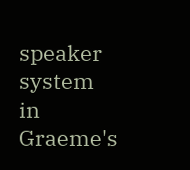speaker system in Graeme's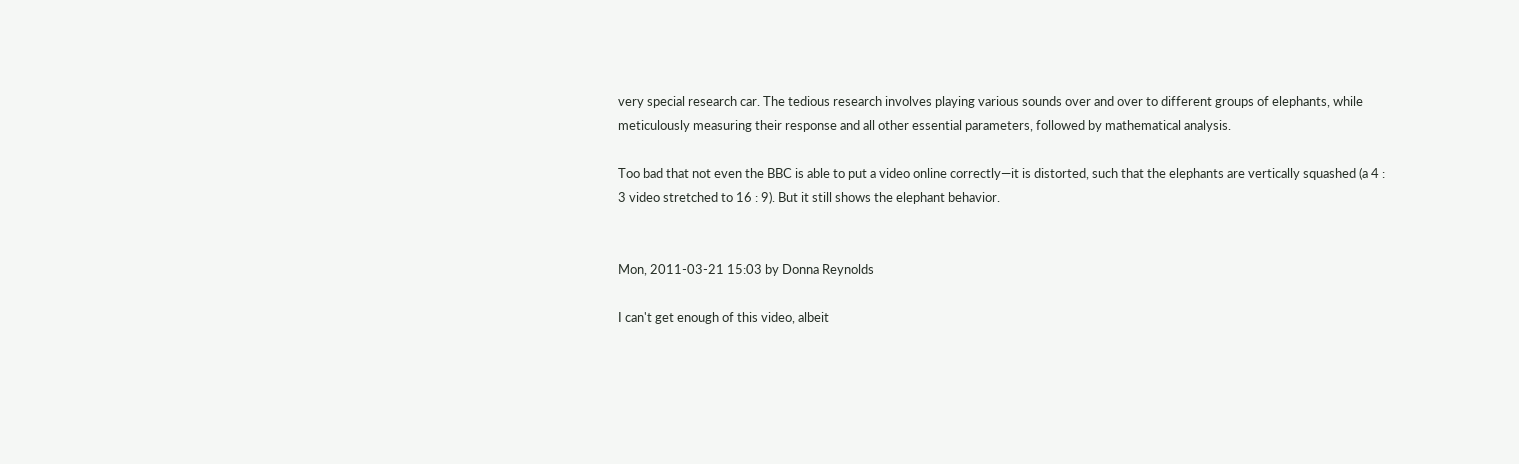very special research car. The tedious research involves playing various sounds over and over to different groups of elephants, while meticulously measuring their response and all other essential parameters, followed by mathematical analysis.

Too bad that not even the BBC is able to put a video online correctly—it is distorted, such that the elephants are vertically squashed (a 4 : 3 video stretched to 16 : 9). But it still shows the elephant behavior.


Mon, 2011-03-21 15:03 by Donna Reynolds

I can't get enough of this video, albeit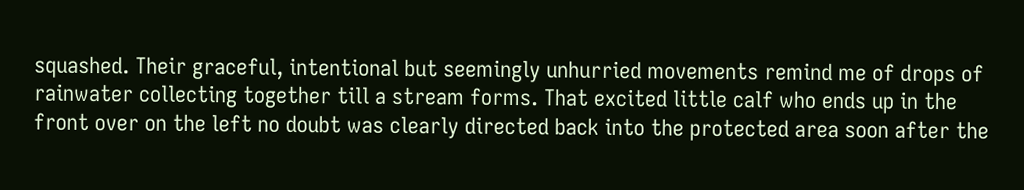squashed. Their graceful, intentional but seemingly unhurried movements remind me of drops of rainwater collecting together till a stream forms. That excited little calf who ends up in the front over on the left no doubt was clearly directed back into the protected area soon after the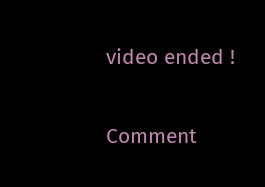video ended !

Comment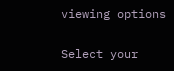viewing options

Select your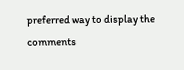preferred way to display the comments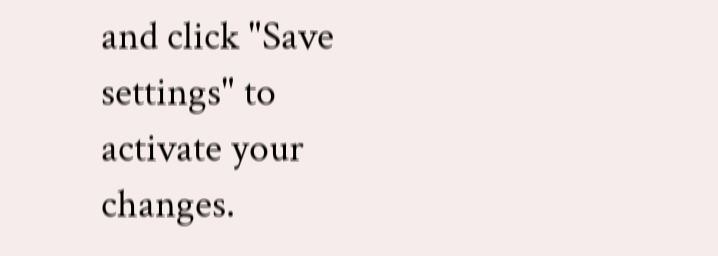and click "Save settings" to activate your changes.